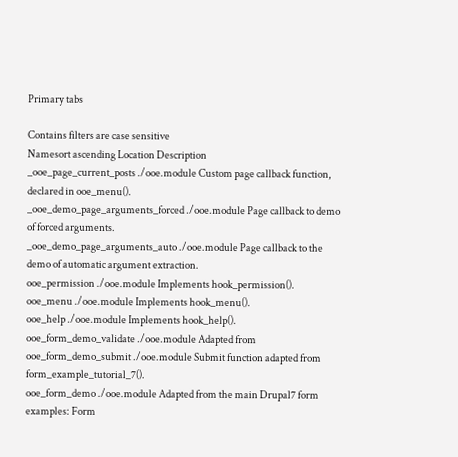Primary tabs

Contains filters are case sensitive
Namesort ascending Location Description
_ooe_page_current_posts ./ooe.module Custom page callback function, declared in ooe_menu().
_ooe_demo_page_arguments_forced ./ooe.module Page callback to demo of forced arguments.
_ooe_demo_page_arguments_auto ./ooe.module Page callback to the demo of automatic argument extraction.
ooe_permission ./ooe.module Implements hook_permission().
ooe_menu ./ooe.module Implements hook_menu().
ooe_help ./ooe.module Implements hook_help().
ooe_form_demo_validate ./ooe.module Adapted from
ooe_form_demo_submit ./ooe.module Submit function adapted from form_example_tutorial_7().
ooe_form_demo ./ooe.module Adapted from the main Drupal7 form examples: Form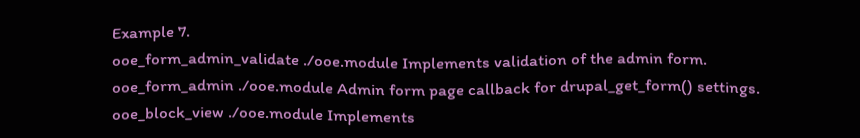Example 7.
ooe_form_admin_validate ./ooe.module Implements validation of the admin form.
ooe_form_admin ./ooe.module Admin form page callback for drupal_get_form() settings.
ooe_block_view ./ooe.module Implements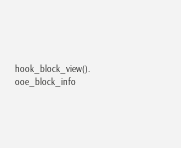hook_block_view().
ooe_block_info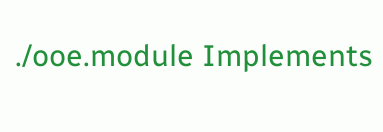./ooe.module Implements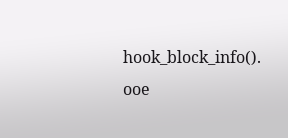hook_block_info().
ooe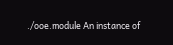./ooe.module An instance of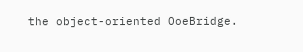the object-oriented OoeBridge.